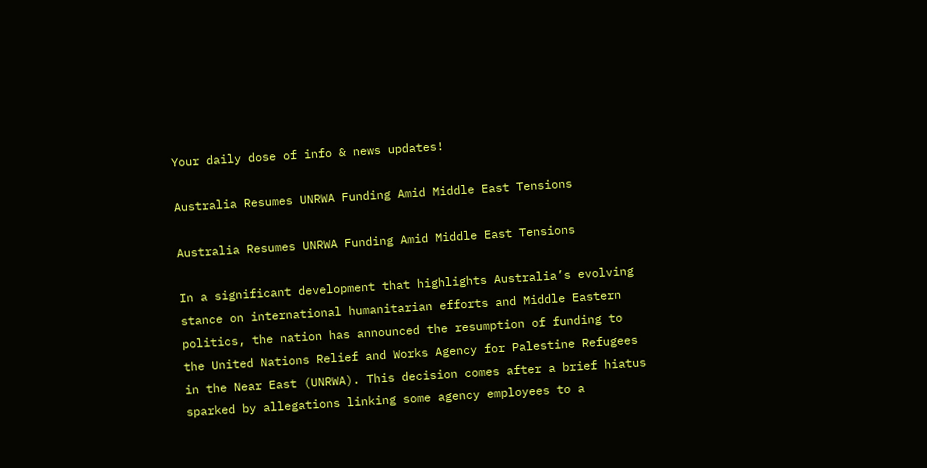Your daily dose of info & news updates!

Australia Resumes UNRWA Funding Amid Middle East Tensions

Australia Resumes UNRWA Funding Amid Middle East Tensions

In a significant development that highlights Australia’s evolving stance on international humanitarian efforts and Middle Eastern politics, the nation has announced the resumption of funding to the United Nations Relief and Works Agency for Palestine Refugees in the Near East (UNRWA). This decision comes after a brief hiatus sparked by allegations linking some agency employees to a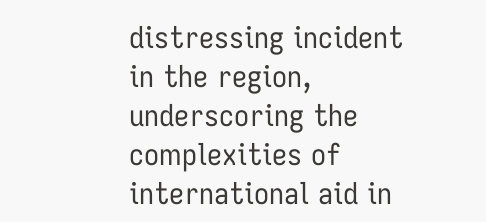distressing incident in the region, underscoring the complexities of international aid in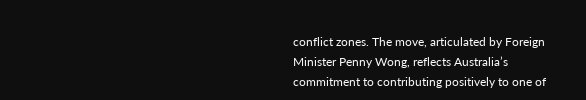conflict zones. The move, articulated by Foreign Minister Penny Wong, reflects Australia’s commitment to contributing positively to one of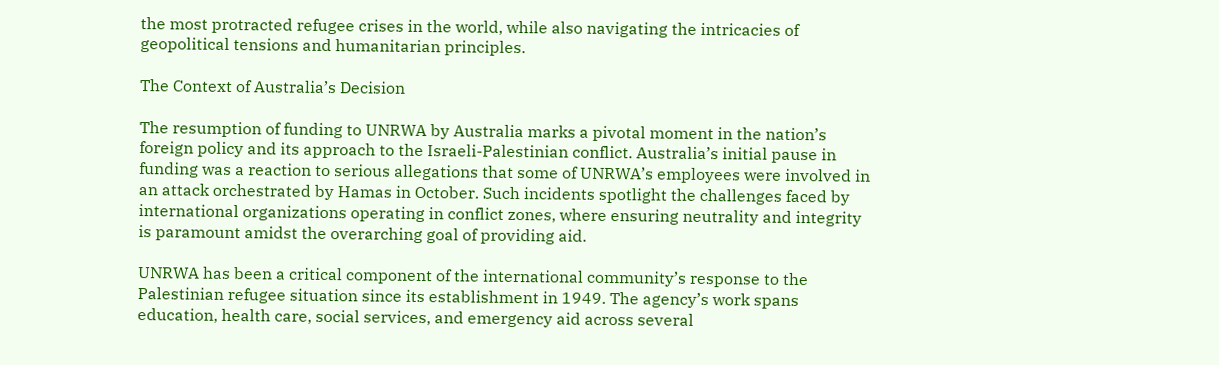the most protracted refugee crises in the world, while also navigating the intricacies of geopolitical tensions and humanitarian principles.

The Context of Australia’s Decision

The resumption of funding to UNRWA by Australia marks a pivotal moment in the nation’s foreign policy and its approach to the Israeli-Palestinian conflict. Australia’s initial pause in funding was a reaction to serious allegations that some of UNRWA’s employees were involved in an attack orchestrated by Hamas in October. Such incidents spotlight the challenges faced by international organizations operating in conflict zones, where ensuring neutrality and integrity is paramount amidst the overarching goal of providing aid.

UNRWA has been a critical component of the international community’s response to the Palestinian refugee situation since its establishment in 1949. The agency’s work spans education, health care, social services, and emergency aid across several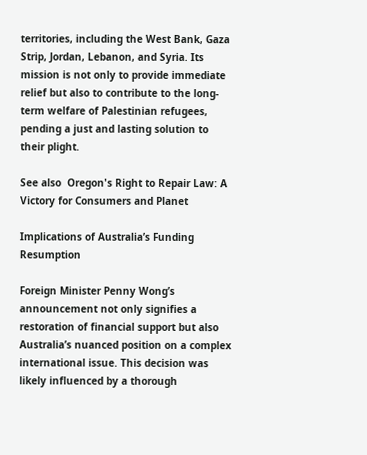territories, including the West Bank, Gaza Strip, Jordan, Lebanon, and Syria. Its mission is not only to provide immediate relief but also to contribute to the long-term welfare of Palestinian refugees, pending a just and lasting solution to their plight.

See also  Oregon's Right to Repair Law: A Victory for Consumers and Planet

Implications of Australia’s Funding Resumption

Foreign Minister Penny Wong’s announcement not only signifies a restoration of financial support but also Australia’s nuanced position on a complex international issue. This decision was likely influenced by a thorough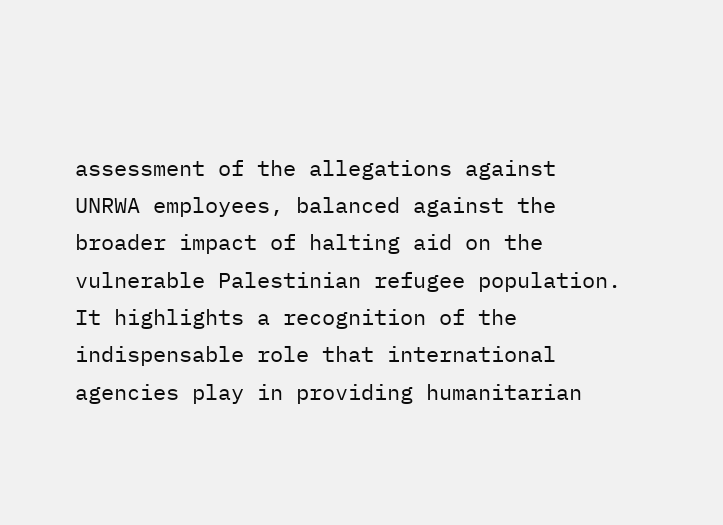assessment of the allegations against UNRWA employees, balanced against the broader impact of halting aid on the vulnerable Palestinian refugee population. It highlights a recognition of the indispensable role that international agencies play in providing humanitarian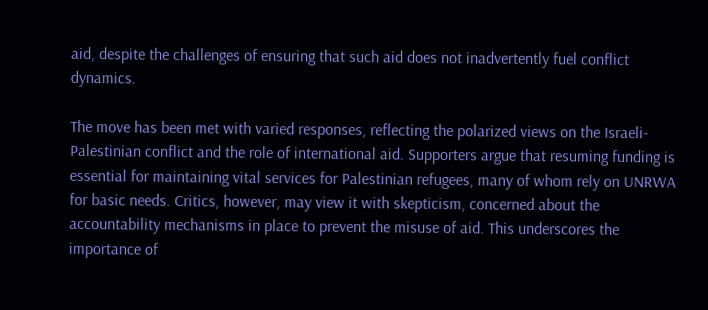aid, despite the challenges of ensuring that such aid does not inadvertently fuel conflict dynamics.

The move has been met with varied responses, reflecting the polarized views on the Israeli-Palestinian conflict and the role of international aid. Supporters argue that resuming funding is essential for maintaining vital services for Palestinian refugees, many of whom rely on UNRWA for basic needs. Critics, however, may view it with skepticism, concerned about the accountability mechanisms in place to prevent the misuse of aid. This underscores the importance of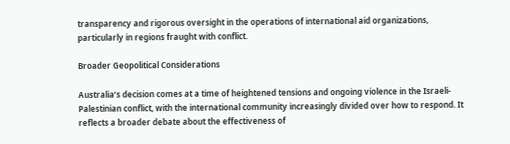transparency and rigorous oversight in the operations of international aid organizations, particularly in regions fraught with conflict.

Broader Geopolitical Considerations

Australia’s decision comes at a time of heightened tensions and ongoing violence in the Israeli-Palestinian conflict, with the international community increasingly divided over how to respond. It reflects a broader debate about the effectiveness of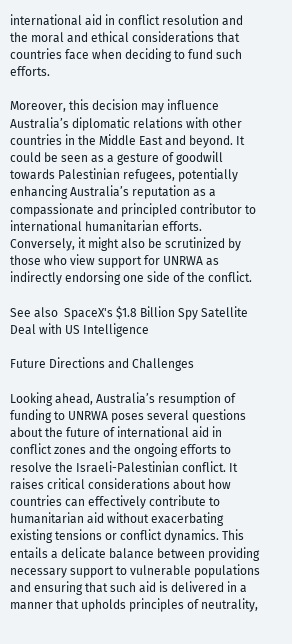international aid in conflict resolution and the moral and ethical considerations that countries face when deciding to fund such efforts.

Moreover, this decision may influence Australia’s diplomatic relations with other countries in the Middle East and beyond. It could be seen as a gesture of goodwill towards Palestinian refugees, potentially enhancing Australia’s reputation as a compassionate and principled contributor to international humanitarian efforts. Conversely, it might also be scrutinized by those who view support for UNRWA as indirectly endorsing one side of the conflict.

See also  SpaceX's $1.8 Billion Spy Satellite Deal with US Intelligence

Future Directions and Challenges

Looking ahead, Australia’s resumption of funding to UNRWA poses several questions about the future of international aid in conflict zones and the ongoing efforts to resolve the Israeli-Palestinian conflict. It raises critical considerations about how countries can effectively contribute to humanitarian aid without exacerbating existing tensions or conflict dynamics. This entails a delicate balance between providing necessary support to vulnerable populations and ensuring that such aid is delivered in a manner that upholds principles of neutrality,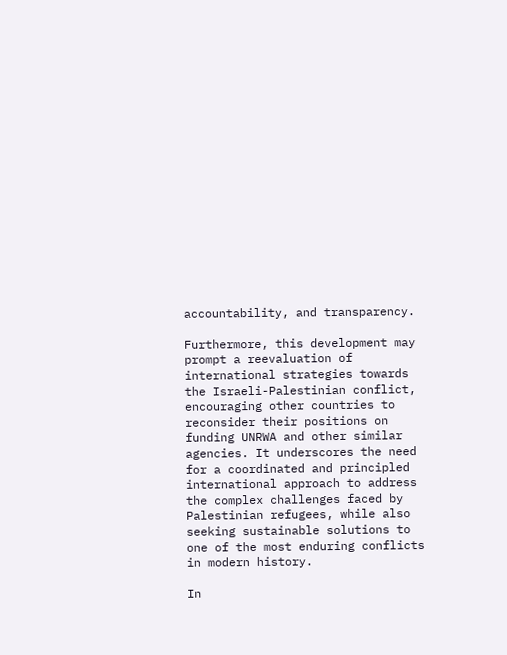accountability, and transparency.

Furthermore, this development may prompt a reevaluation of international strategies towards the Israeli-Palestinian conflict, encouraging other countries to reconsider their positions on funding UNRWA and other similar agencies. It underscores the need for a coordinated and principled international approach to address the complex challenges faced by Palestinian refugees, while also seeking sustainable solutions to one of the most enduring conflicts in modern history.

In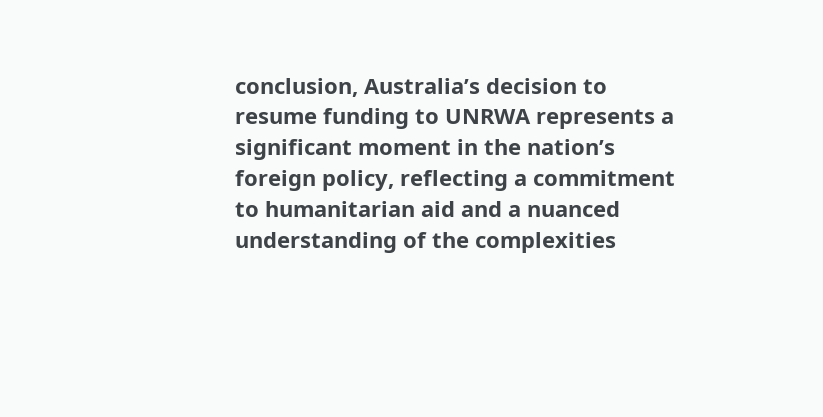conclusion, Australia’s decision to resume funding to UNRWA represents a significant moment in the nation’s foreign policy, reflecting a commitment to humanitarian aid and a nuanced understanding of the complexities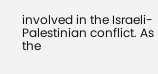involved in the Israeli-Palestinian conflict. As the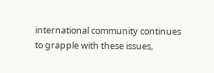international community continues to grapple with these issues,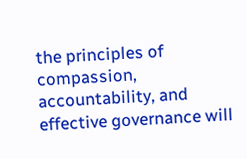the principles of compassion, accountability, and effective governance will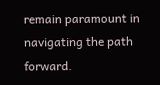remain paramount in navigating the path forward.